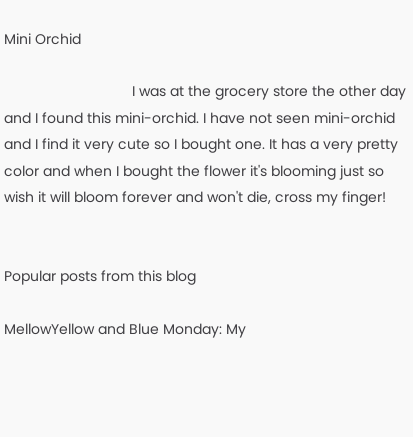Mini Orchid

                                I was at the grocery store the other day and I found this mini-orchid. I have not seen mini-orchid and I find it very cute so I bought one. It has a very pretty color and when I bought the flower it's blooming just so wish it will bloom forever and won't die, cross my finger!


Popular posts from this blog

MellowYellow and Blue Monday: My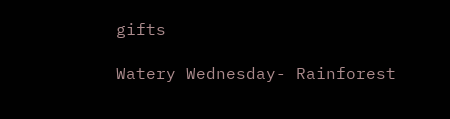gifts

Watery Wednesday- Rainforest